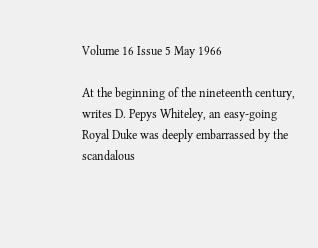Volume 16 Issue 5 May 1966

At the beginning of the nineteenth century, writes D. Pepys Whiteley, an easy-going Royal Duke was deeply embarrassed by the scandalous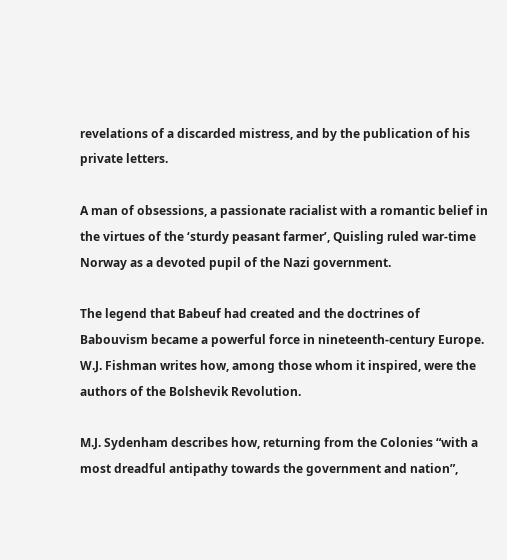revelations of a discarded mistress, and by the publication of his private letters.

A man of obsessions, a passionate racialist with a romantic belief in the virtues of the ‘sturdy peasant farmer’, Quisling ruled war-time Norway as a devoted pupil of the Nazi government.

The legend that Babeuf had created and the doctrines of Babouvism became a powerful force in nineteenth-century Europe. W.J. Fishman writes how, among those whom it inspired, were the authors of the Bolshevik Revolution.

M.J. Sydenham describes how, returning from the Colonies “with a most dreadful antipathy towards the government and nation”,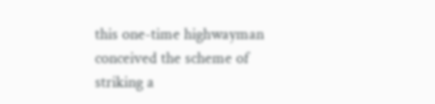this one-time highwayman conceived the scheme of striking a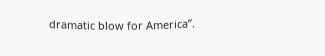dramatic blow for America”.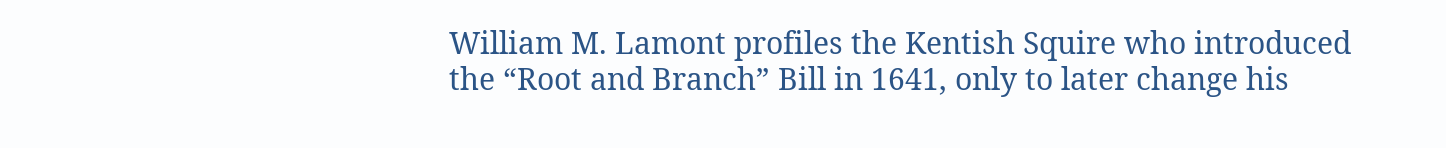William M. Lamont profiles the Kentish Squire who introduced the “Root and Branch” Bill in 1641, only to later change his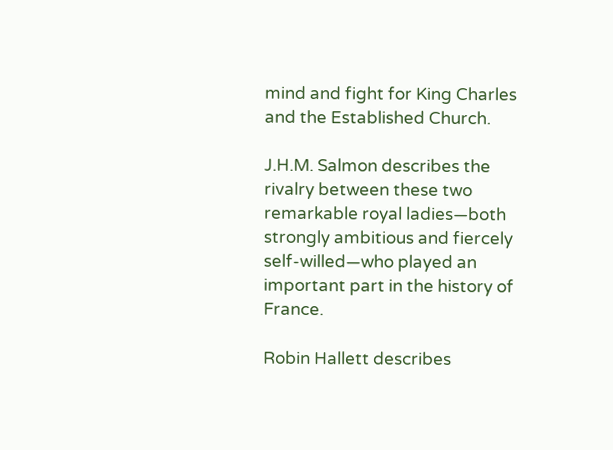mind and fight for King Charles and the Established Church.

J.H.M. Salmon describes the rivalry between these two remarkable royal ladies—both strongly ambitious and fiercely self-willed—who played an important part in the history of France.

Robin Hallett describes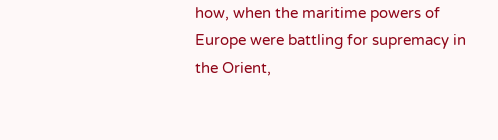how, when the maritime powers of Europe were battling for supremacy in the Orient,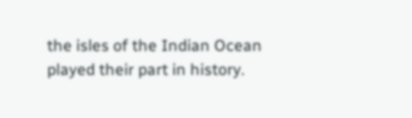the isles of the Indian Ocean played their part in history.